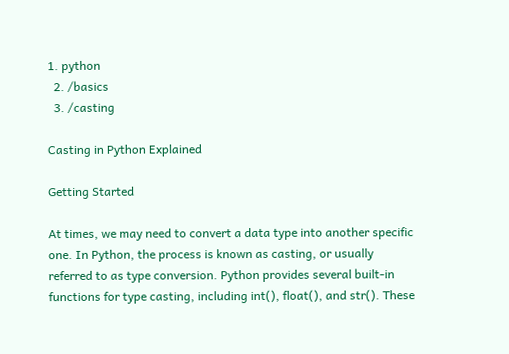1. python
  2. /basics
  3. /casting

Casting in Python Explained

Getting Started

At times, we may need to convert a data type into another specific one. In Python, the process is known as casting, or usually referred to as type conversion. Python provides several built-in functions for type casting, including int(), float(), and str(). These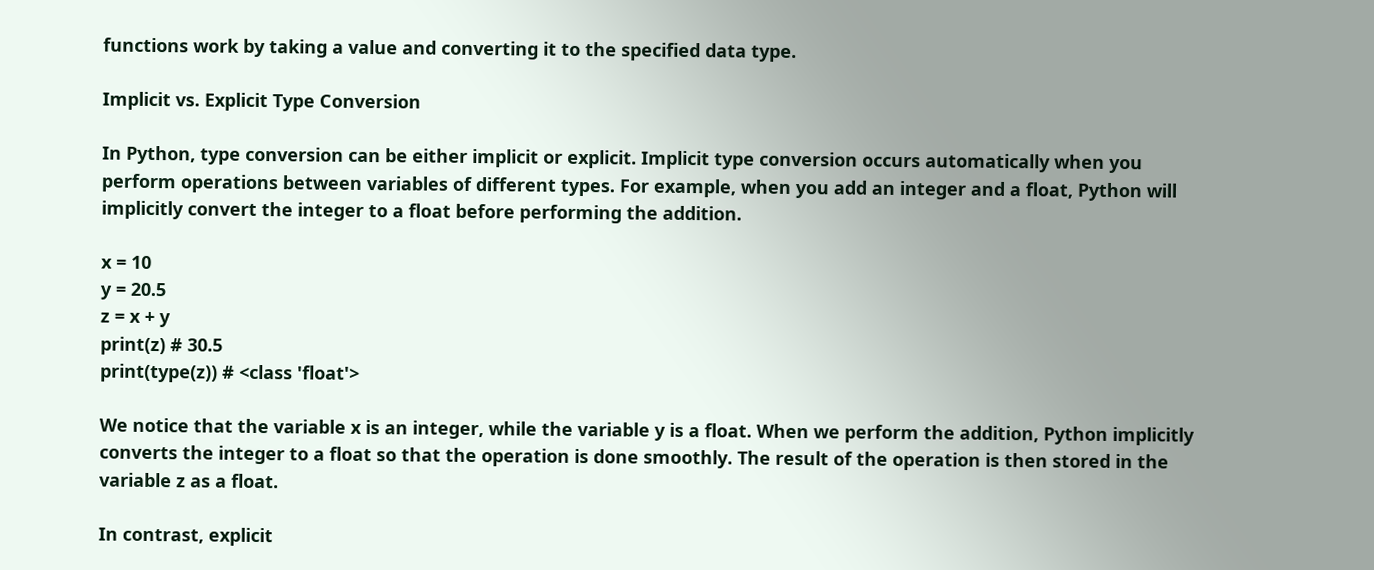functions work by taking a value and converting it to the specified data type.

Implicit vs. Explicit Type Conversion

In Python, type conversion can be either implicit or explicit. Implicit type conversion occurs automatically when you perform operations between variables of different types. For example, when you add an integer and a float, Python will implicitly convert the integer to a float before performing the addition.

x = 10
y = 20.5
z = x + y
print(z) # 30.5
print(type(z)) # <class 'float'>

We notice that the variable x is an integer, while the variable y is a float. When we perform the addition, Python implicitly converts the integer to a float so that the operation is done smoothly. The result of the operation is then stored in the variable z as a float.

In contrast, explicit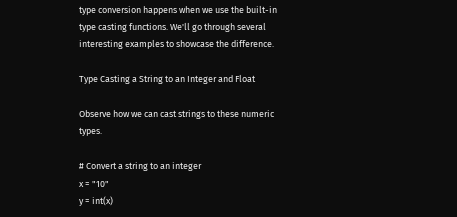type conversion happens when we use the built-in type casting functions. We'll go through several interesting examples to showcase the difference.

Type Casting a String to an Integer and Float

Observe how we can cast strings to these numeric types.

# Convert a string to an integer
x = "10"
y = int(x)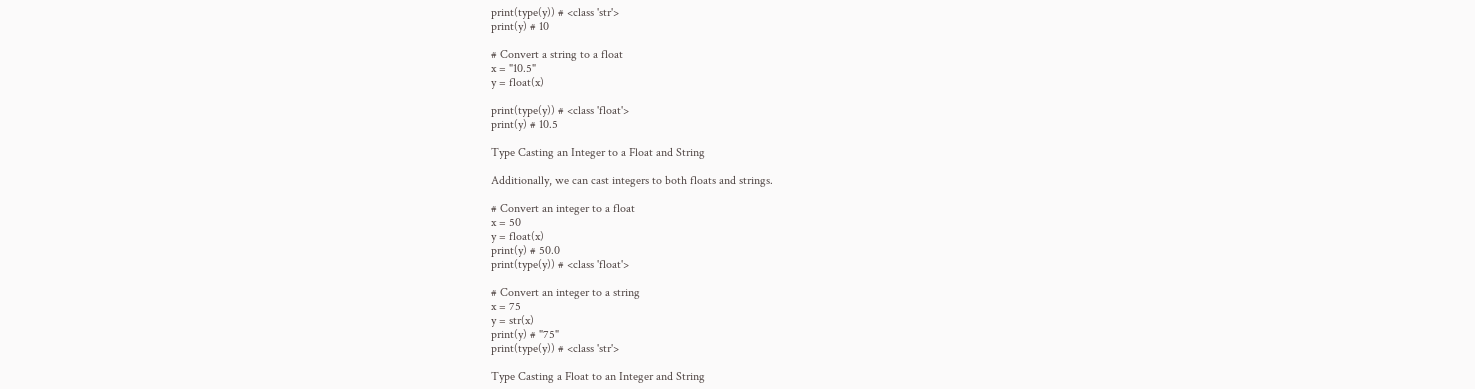print(type(y)) # <class 'str'>
print(y) # 10

# Convert a string to a float
x = "10.5"
y = float(x)

print(type(y)) # <class 'float'>
print(y) # 10.5

Type Casting an Integer to a Float and String

Additionally, we can cast integers to both floats and strings.

# Convert an integer to a float
x = 50
y = float(x)
print(y) # 50.0
print(type(y)) # <class 'float'>

# Convert an integer to a string
x = 75
y = str(x)
print(y) # "75"
print(type(y)) # <class 'str'>

Type Casting a Float to an Integer and String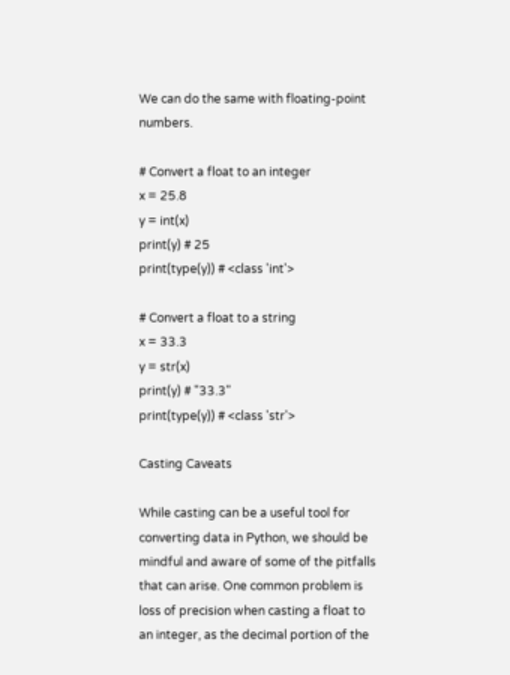We can do the same with floating-point numbers.

# Convert a float to an integer
x = 25.8
y = int(x)
print(y) # 25
print(type(y)) # <class 'int'>

# Convert a float to a string
x = 33.3
y = str(x)
print(y) # "33.3"
print(type(y)) # <class 'str'>

Casting Caveats

While casting can be a useful tool for converting data in Python, we should be mindful and aware of some of the pitfalls that can arise. One common problem is loss of precision when casting a float to an integer, as the decimal portion of the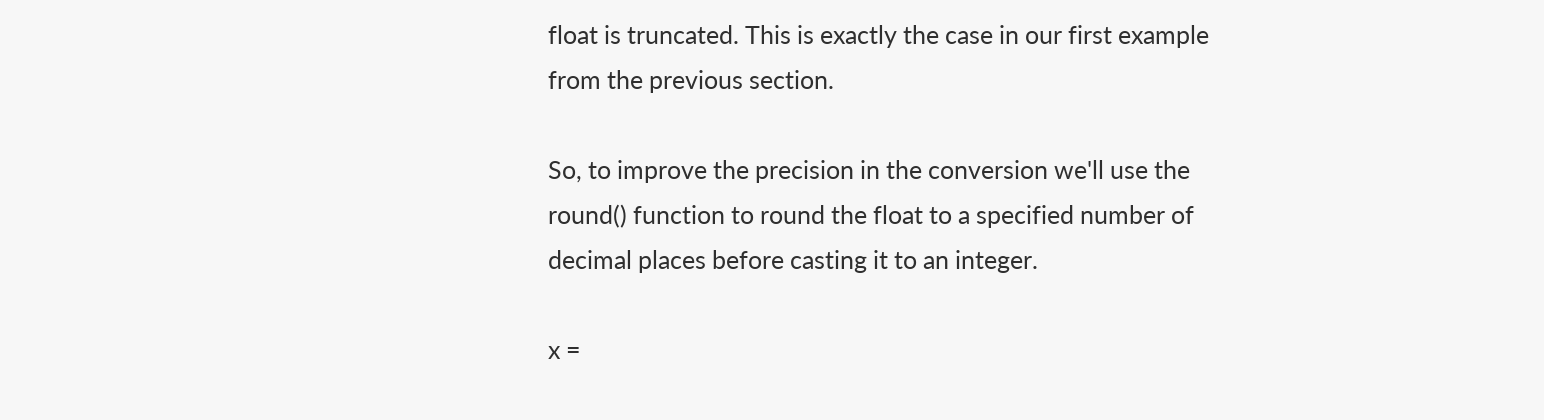float is truncated. This is exactly the case in our first example from the previous section.

So, to improve the precision in the conversion we'll use the round() function to round the float to a specified number of decimal places before casting it to an integer.

x =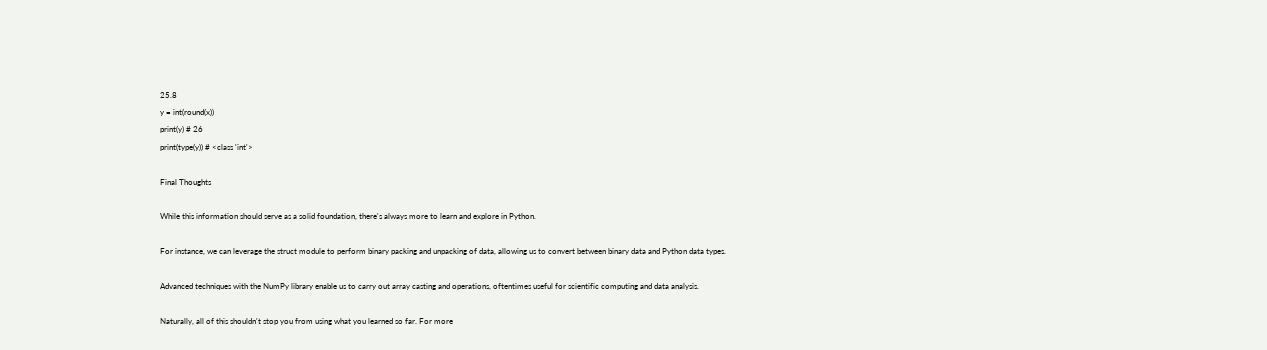25.8
y = int(round(x))
print(y) # 26
print(type(y)) # <class 'int'>

Final Thoughts

While this information should serve as a solid foundation, there's always more to learn and explore in Python.

For instance, we can leverage the struct module to perform binary packing and unpacking of data, allowing us to convert between binary data and Python data types.

Advanced techniques with the NumPy library enable us to carry out array casting and operations, oftentimes useful for scientific computing and data analysis.

Naturally, all of this shouldn't stop you from using what you learned so far. For more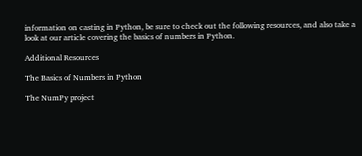information on casting in Python, be sure to check out the following resources, and also take a look at our article covering the basics of numbers in Python.

Additional Resources

The Basics of Numbers in Python

The NumPy project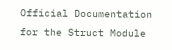Official Documentation for the Struct Module